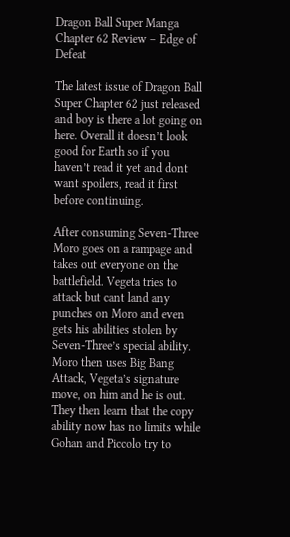Dragon Ball Super Manga Chapter 62 Review – Edge of Defeat

The latest issue of Dragon Ball Super Chapter 62 just released and boy is there a lot going on here. Overall it doesn’t look good for Earth so if you haven’t read it yet and dont want spoilers, read it first before continuing.

After consuming Seven-Three Moro goes on a rampage and takes out everyone on the battlefield. Vegeta tries to attack but cant land any punches on Moro and even gets his abilities stolen by Seven-Three’s special ability. Moro then uses Big Bang Attack, Vegeta’s signature move, on him and he is out. They then learn that the copy ability now has no limits while Gohan and Piccolo try to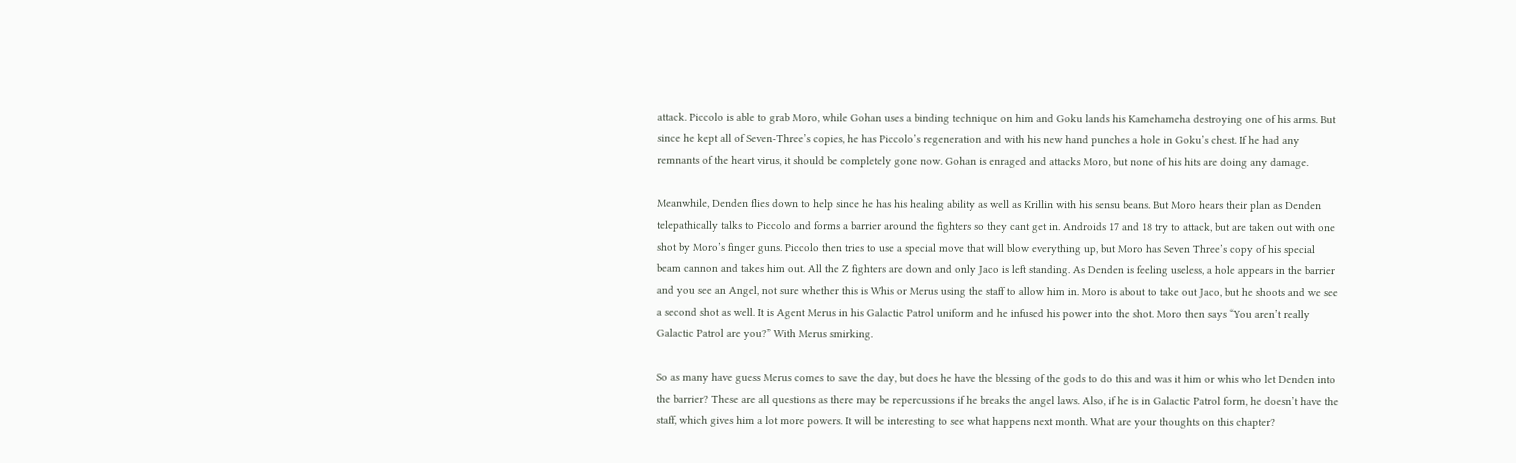attack. Piccolo is able to grab Moro, while Gohan uses a binding technique on him and Goku lands his Kamehameha destroying one of his arms. But since he kept all of Seven-Three’s copies, he has Piccolo’s regeneration and with his new hand punches a hole in Goku’s chest. If he had any remnants of the heart virus, it should be completely gone now. Gohan is enraged and attacks Moro, but none of his hits are doing any damage.

Meanwhile, Denden flies down to help since he has his healing ability as well as Krillin with his sensu beans. But Moro hears their plan as Denden telepathically talks to Piccolo and forms a barrier around the fighters so they cant get in. Androids 17 and 18 try to attack, but are taken out with one shot by Moro’s finger guns. Piccolo then tries to use a special move that will blow everything up, but Moro has Seven Three’s copy of his special beam cannon and takes him out. All the Z fighters are down and only Jaco is left standing. As Denden is feeling useless, a hole appears in the barrier and you see an Angel, not sure whether this is Whis or Merus using the staff to allow him in. Moro is about to take out Jaco, but he shoots and we see a second shot as well. It is Agent Merus in his Galactic Patrol uniform and he infused his power into the shot. Moro then says “You aren’t really Galactic Patrol are you?” With Merus smirking.

So as many have guess Merus comes to save the day, but does he have the blessing of the gods to do this and was it him or whis who let Denden into the barrier? These are all questions as there may be repercussions if he breaks the angel laws. Also, if he is in Galactic Patrol form, he doesn’t have the staff, which gives him a lot more powers. It will be interesting to see what happens next month. What are your thoughts on this chapter?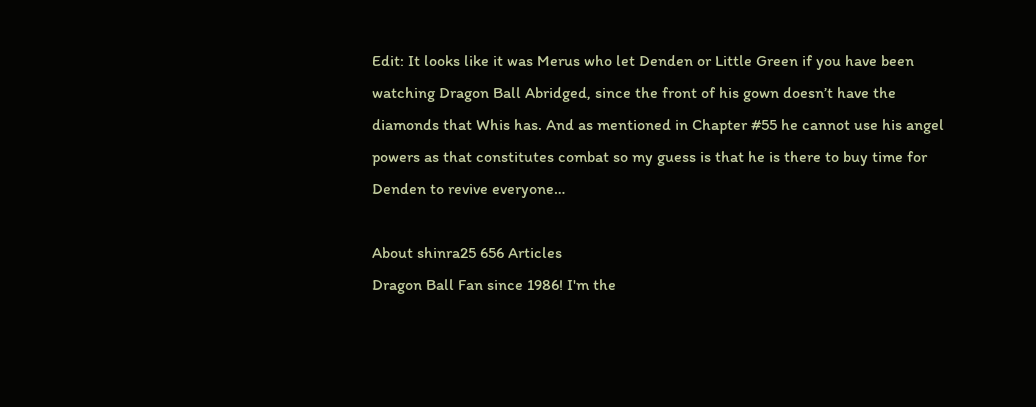Edit: It looks like it was Merus who let Denden or Little Green if you have been watching Dragon Ball Abridged, since the front of his gown doesn’t have the diamonds that Whis has. And as mentioned in Chapter #55 he cannot use his angel powers as that constitutes combat so my guess is that he is there to buy time for Denden to revive everyone…

About shinra25 656 Articles
Dragon Ball Fan since 1986! I'm the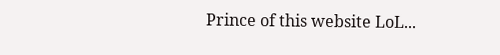Prince of this website LoL...